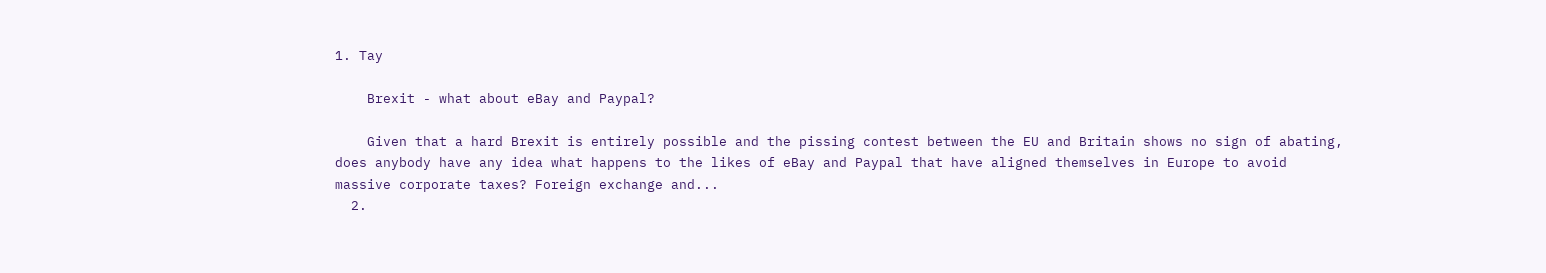1. Tay

    Brexit - what about eBay and Paypal?

    Given that a hard Brexit is entirely possible and the pissing contest between the EU and Britain shows no sign of abating, does anybody have any idea what happens to the likes of eBay and Paypal that have aligned themselves in Europe to avoid massive corporate taxes? Foreign exchange and...
  2.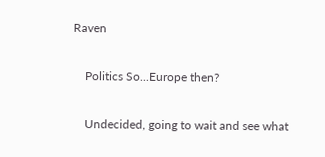Raven

    Politics So...Europe then?

    Undecided, going to wait and see what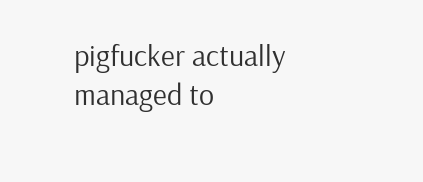pigfucker actually managed to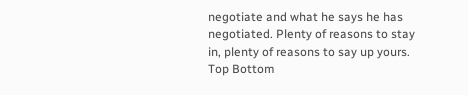negotiate and what he says he has negotiated. Plenty of reasons to stay in, plenty of reasons to say up yours.
Top Bottom